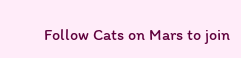Follow Cats on Mars to join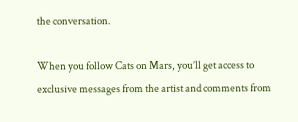the conversation.

When you follow Cats on Mars, you’ll get access to exclusive messages from the artist and comments from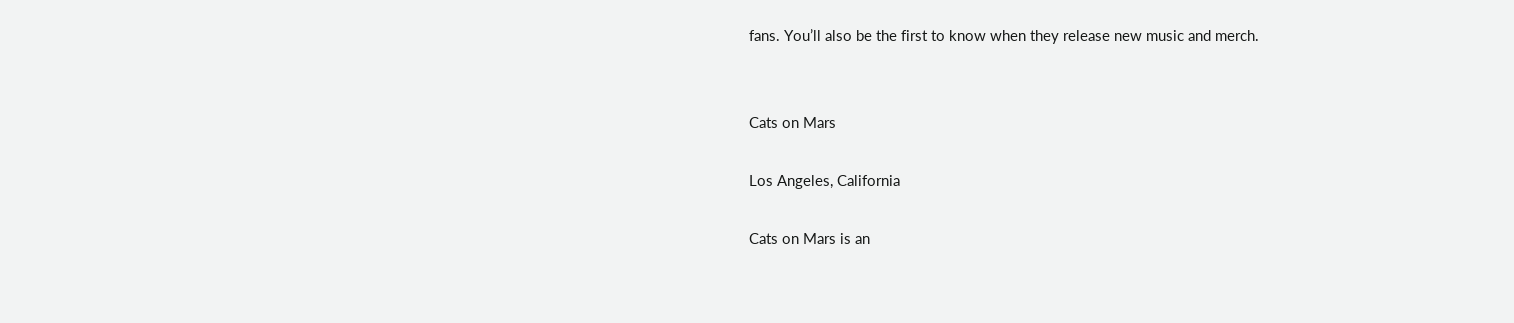fans. You’ll also be the first to know when they release new music and merch.


Cats on Mars

Los Angeles, California

Cats on Mars is an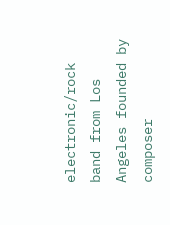electronic/rock band from Los Angeles founded by composer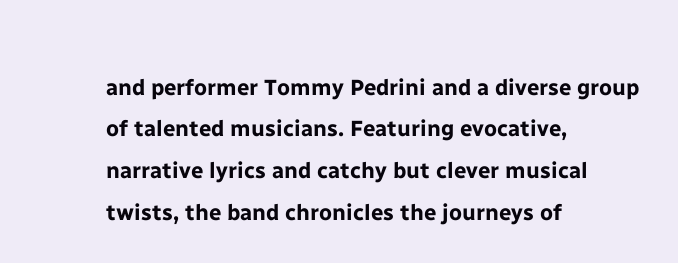and performer Tommy Pedrini and a diverse group of talented musicians. Featuring evocative, narrative lyrics and catchy but clever musical twists, the band chronicles the journeys of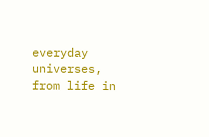everyday universes, from life in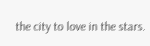the city to love in the stars.